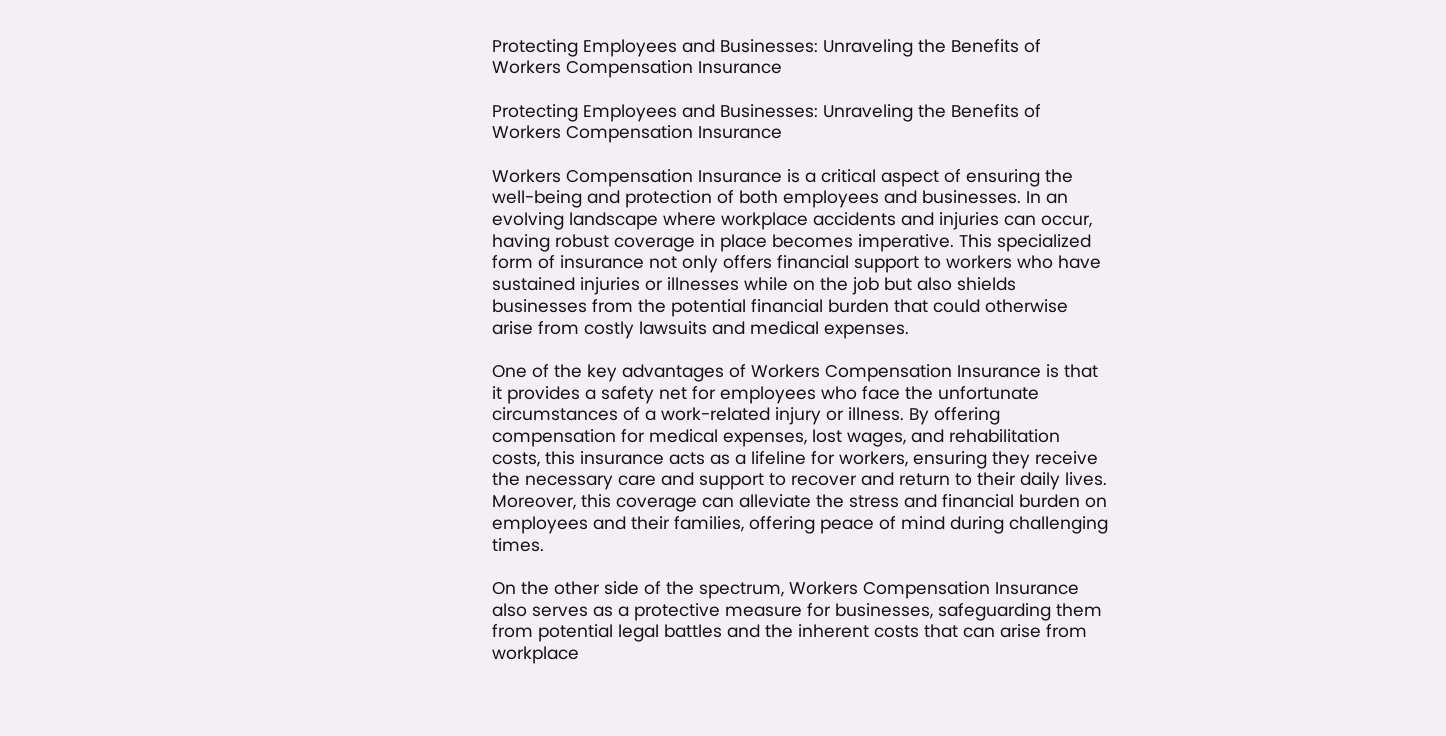Protecting Employees and Businesses: Unraveling the Benefits of Workers Compensation Insurance

Protecting Employees and Businesses: Unraveling the Benefits of Workers Compensation Insurance

Workers Compensation Insurance is a critical aspect of ensuring the well-being and protection of both employees and businesses. In an evolving landscape where workplace accidents and injuries can occur, having robust coverage in place becomes imperative. This specialized form of insurance not only offers financial support to workers who have sustained injuries or illnesses while on the job but also shields businesses from the potential financial burden that could otherwise arise from costly lawsuits and medical expenses.

One of the key advantages of Workers Compensation Insurance is that it provides a safety net for employees who face the unfortunate circumstances of a work-related injury or illness. By offering compensation for medical expenses, lost wages, and rehabilitation costs, this insurance acts as a lifeline for workers, ensuring they receive the necessary care and support to recover and return to their daily lives. Moreover, this coverage can alleviate the stress and financial burden on employees and their families, offering peace of mind during challenging times.

On the other side of the spectrum, Workers Compensation Insurance also serves as a protective measure for businesses, safeguarding them from potential legal battles and the inherent costs that can arise from workplace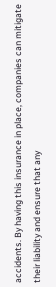accidents. By having this insurance in place, companies can mitigate their liability and ensure that any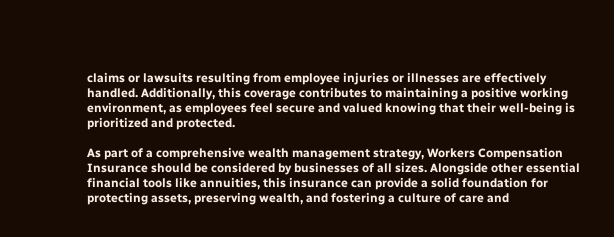claims or lawsuits resulting from employee injuries or illnesses are effectively handled. Additionally, this coverage contributes to maintaining a positive working environment, as employees feel secure and valued knowing that their well-being is prioritized and protected.

As part of a comprehensive wealth management strategy, Workers Compensation Insurance should be considered by businesses of all sizes. Alongside other essential financial tools like annuities, this insurance can provide a solid foundation for protecting assets, preserving wealth, and fostering a culture of care and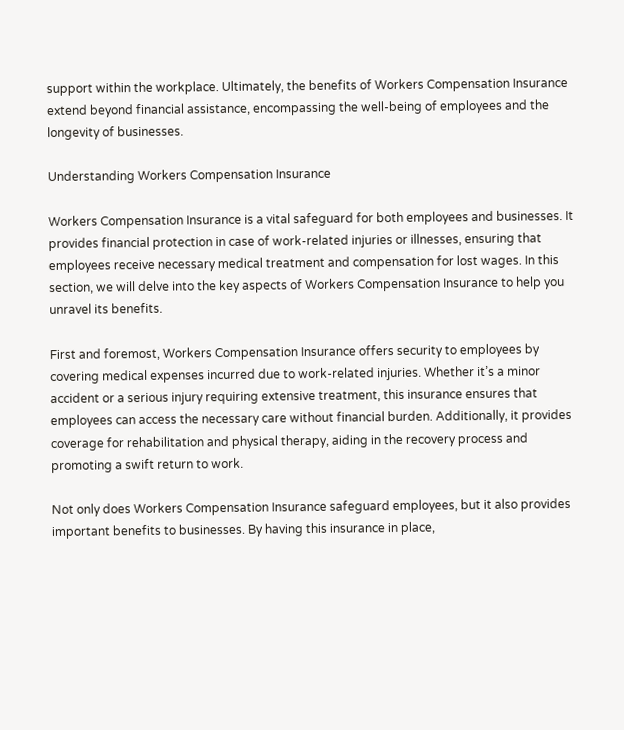support within the workplace. Ultimately, the benefits of Workers Compensation Insurance extend beyond financial assistance, encompassing the well-being of employees and the longevity of businesses.

Understanding Workers Compensation Insurance

Workers Compensation Insurance is a vital safeguard for both employees and businesses. It provides financial protection in case of work-related injuries or illnesses, ensuring that employees receive necessary medical treatment and compensation for lost wages. In this section, we will delve into the key aspects of Workers Compensation Insurance to help you unravel its benefits.

First and foremost, Workers Compensation Insurance offers security to employees by covering medical expenses incurred due to work-related injuries. Whether it’s a minor accident or a serious injury requiring extensive treatment, this insurance ensures that employees can access the necessary care without financial burden. Additionally, it provides coverage for rehabilitation and physical therapy, aiding in the recovery process and promoting a swift return to work.

Not only does Workers Compensation Insurance safeguard employees, but it also provides important benefits to businesses. By having this insurance in place,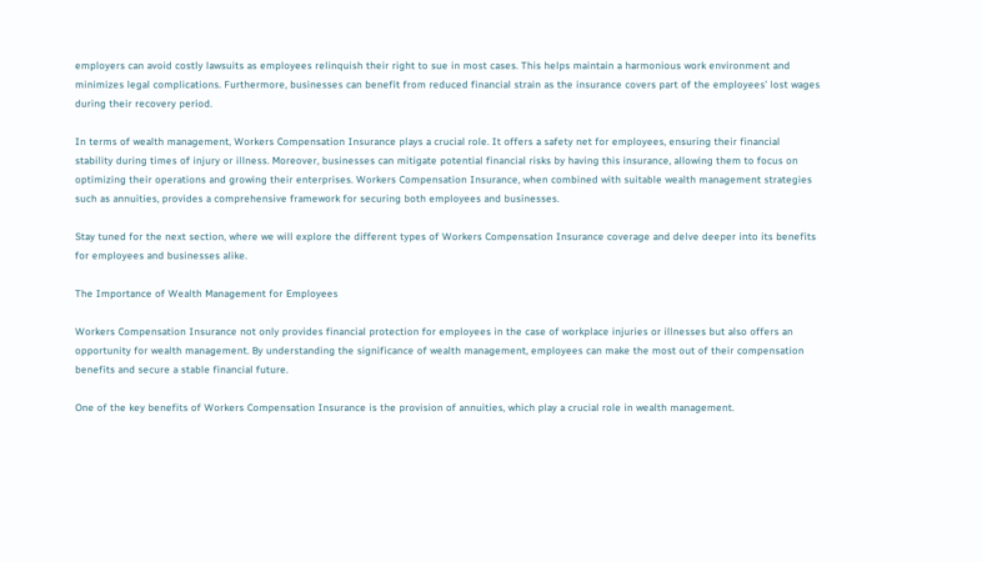employers can avoid costly lawsuits as employees relinquish their right to sue in most cases. This helps maintain a harmonious work environment and minimizes legal complications. Furthermore, businesses can benefit from reduced financial strain as the insurance covers part of the employees’ lost wages during their recovery period.

In terms of wealth management, Workers Compensation Insurance plays a crucial role. It offers a safety net for employees, ensuring their financial stability during times of injury or illness. Moreover, businesses can mitigate potential financial risks by having this insurance, allowing them to focus on optimizing their operations and growing their enterprises. Workers Compensation Insurance, when combined with suitable wealth management strategies such as annuities, provides a comprehensive framework for securing both employees and businesses.

Stay tuned for the next section, where we will explore the different types of Workers Compensation Insurance coverage and delve deeper into its benefits for employees and businesses alike.

The Importance of Wealth Management for Employees

Workers Compensation Insurance not only provides financial protection for employees in the case of workplace injuries or illnesses but also offers an opportunity for wealth management. By understanding the significance of wealth management, employees can make the most out of their compensation benefits and secure a stable financial future.

One of the key benefits of Workers Compensation Insurance is the provision of annuities, which play a crucial role in wealth management.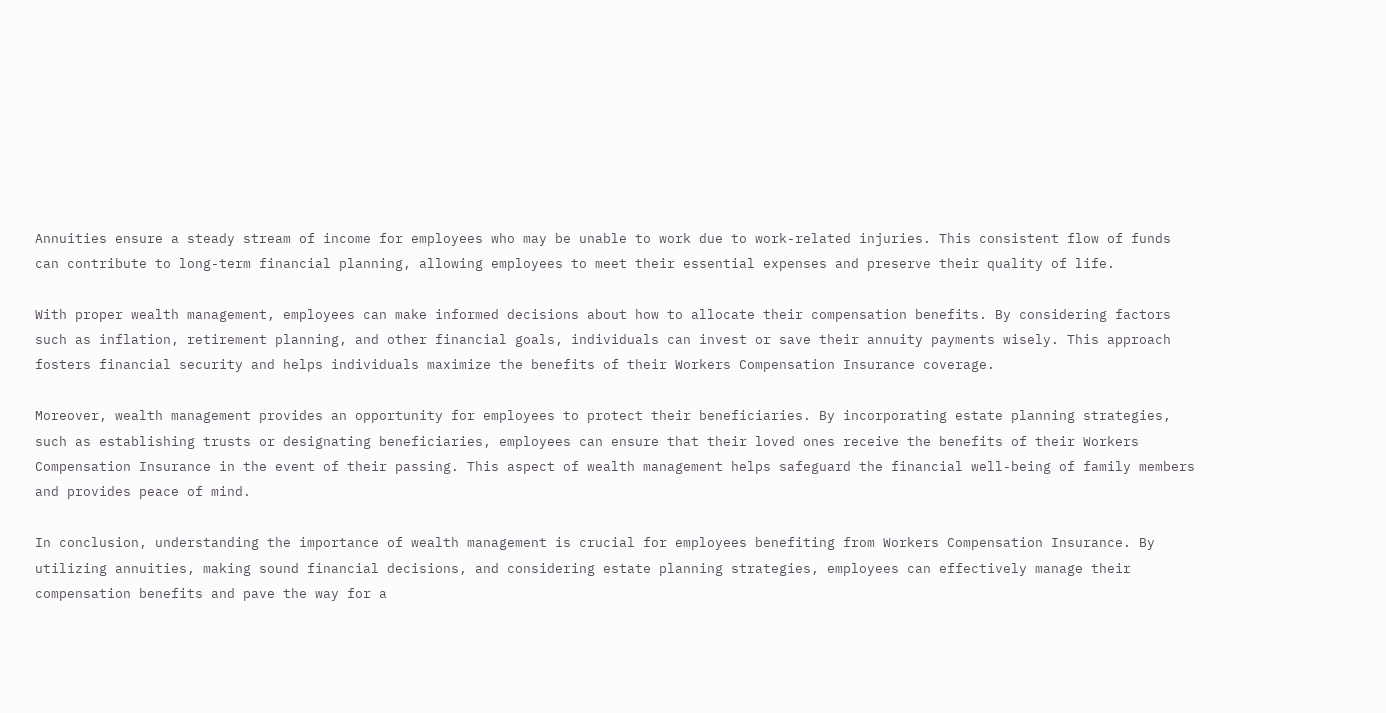Annuities ensure a steady stream of income for employees who may be unable to work due to work-related injuries. This consistent flow of funds can contribute to long-term financial planning, allowing employees to meet their essential expenses and preserve their quality of life.

With proper wealth management, employees can make informed decisions about how to allocate their compensation benefits. By considering factors such as inflation, retirement planning, and other financial goals, individuals can invest or save their annuity payments wisely. This approach fosters financial security and helps individuals maximize the benefits of their Workers Compensation Insurance coverage.

Moreover, wealth management provides an opportunity for employees to protect their beneficiaries. By incorporating estate planning strategies, such as establishing trusts or designating beneficiaries, employees can ensure that their loved ones receive the benefits of their Workers Compensation Insurance in the event of their passing. This aspect of wealth management helps safeguard the financial well-being of family members and provides peace of mind.

In conclusion, understanding the importance of wealth management is crucial for employees benefiting from Workers Compensation Insurance. By utilizing annuities, making sound financial decisions, and considering estate planning strategies, employees can effectively manage their compensation benefits and pave the way for a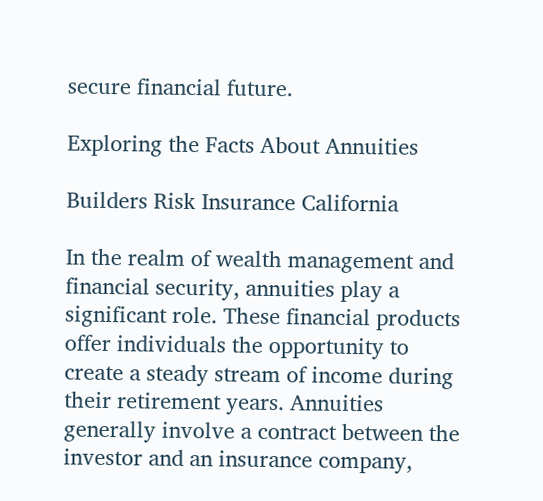secure financial future.

Exploring the Facts About Annuities

Builders Risk Insurance California

In the realm of wealth management and financial security, annuities play a significant role. These financial products offer individuals the opportunity to create a steady stream of income during their retirement years. Annuities generally involve a contract between the investor and an insurance company,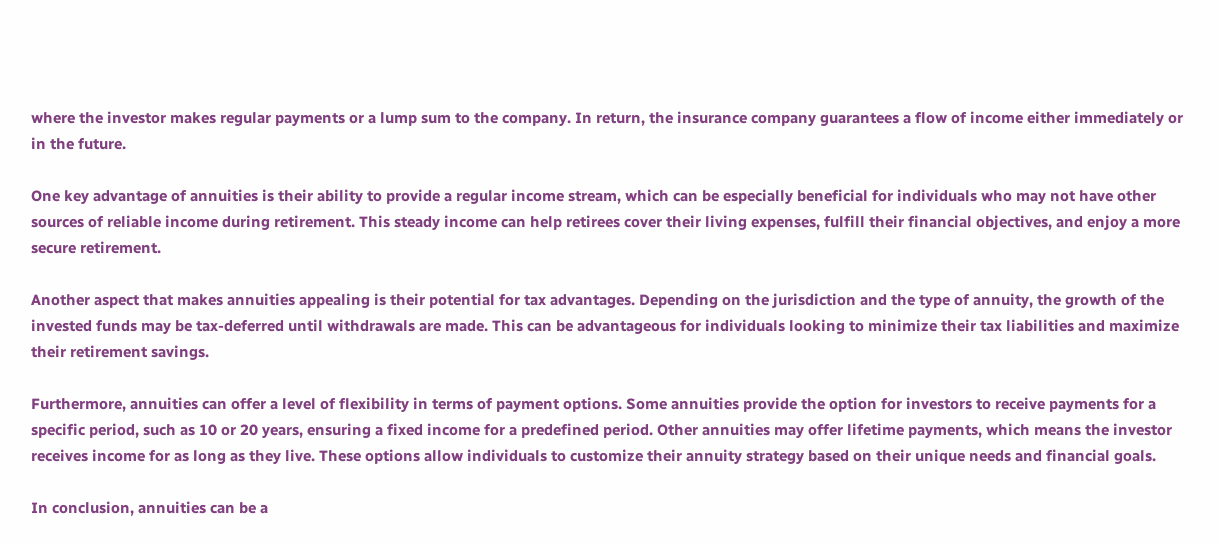where the investor makes regular payments or a lump sum to the company. In return, the insurance company guarantees a flow of income either immediately or in the future.

One key advantage of annuities is their ability to provide a regular income stream, which can be especially beneficial for individuals who may not have other sources of reliable income during retirement. This steady income can help retirees cover their living expenses, fulfill their financial objectives, and enjoy a more secure retirement.

Another aspect that makes annuities appealing is their potential for tax advantages. Depending on the jurisdiction and the type of annuity, the growth of the invested funds may be tax-deferred until withdrawals are made. This can be advantageous for individuals looking to minimize their tax liabilities and maximize their retirement savings.

Furthermore, annuities can offer a level of flexibility in terms of payment options. Some annuities provide the option for investors to receive payments for a specific period, such as 10 or 20 years, ensuring a fixed income for a predefined period. Other annuities may offer lifetime payments, which means the investor receives income for as long as they live. These options allow individuals to customize their annuity strategy based on their unique needs and financial goals.

In conclusion, annuities can be a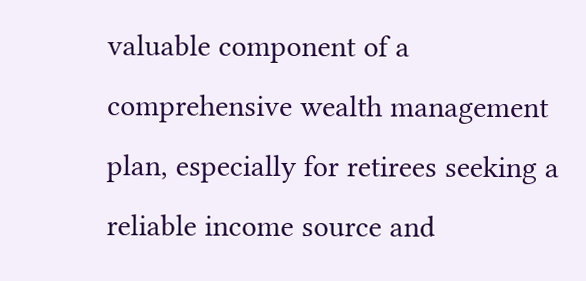valuable component of a comprehensive wealth management plan, especially for retirees seeking a reliable income source and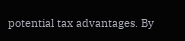potential tax advantages. By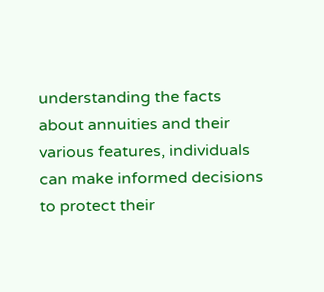understanding the facts about annuities and their various features, individuals can make informed decisions to protect their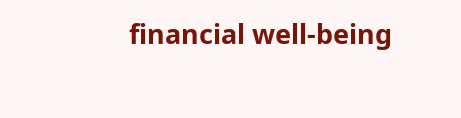financial well-being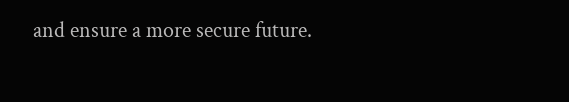and ensure a more secure future.